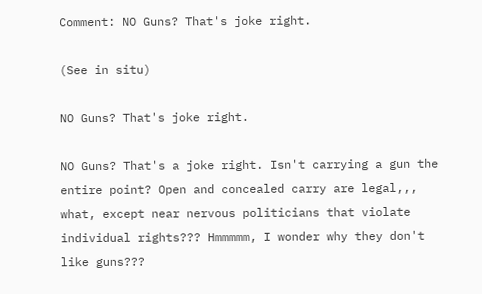Comment: NO Guns? That's joke right.

(See in situ)

NO Guns? That's joke right.

NO Guns? That's a joke right. Isn't carrying a gun the entire point? Open and concealed carry are legal,,, what, except near nervous politicians that violate individual rights??? Hmmmmm, I wonder why they don't like guns???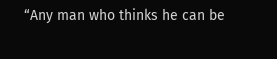“Any man who thinks he can be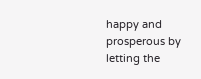happy and prosperous by letting the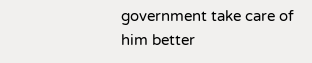government take care of him better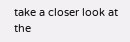take a closer look at the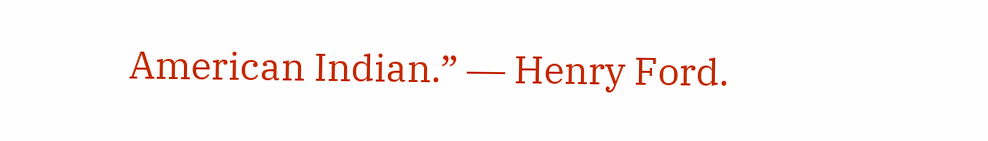American Indian.” ― Henry Ford.